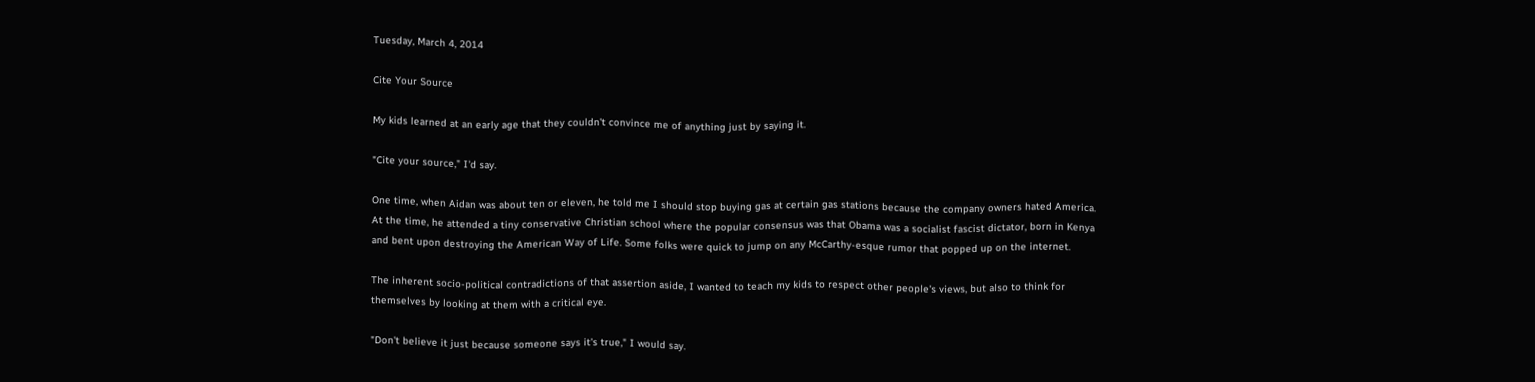Tuesday, March 4, 2014

Cite Your Source

My kids learned at an early age that they couldn't convince me of anything just by saying it.

"Cite your source," I'd say.

One time, when Aidan was about ten or eleven, he told me I should stop buying gas at certain gas stations because the company owners hated America. At the time, he attended a tiny conservative Christian school where the popular consensus was that Obama was a socialist fascist dictator, born in Kenya and bent upon destroying the American Way of Life. Some folks were quick to jump on any McCarthy-esque rumor that popped up on the internet.

The inherent socio-political contradictions of that assertion aside, I wanted to teach my kids to respect other people's views, but also to think for themselves by looking at them with a critical eye.

"Don't believe it just because someone says it's true," I would say.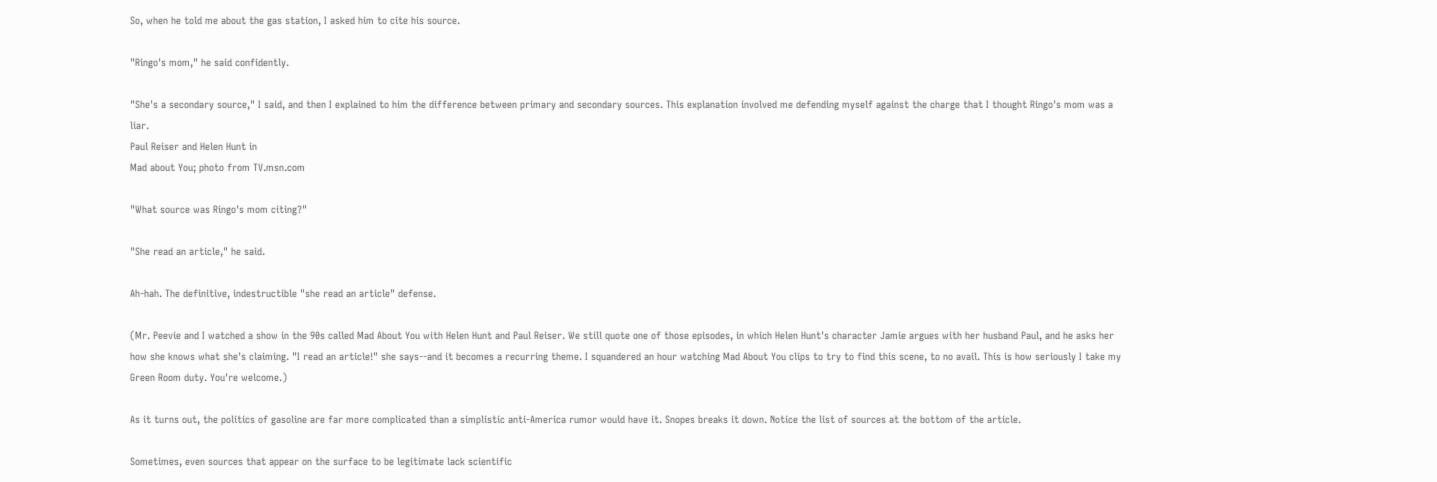So, when he told me about the gas station, I asked him to cite his source.

"Ringo's mom," he said confidently.

"She's a secondary source," I said, and then I explained to him the difference between primary and secondary sources. This explanation involved me defending myself against the charge that I thought Ringo's mom was a liar.
Paul Reiser and Helen Hunt in
Mad about You; photo from TV.msn.com

"What source was Ringo's mom citing?"

"She read an article," he said.

Ah-hah. The definitive, indestructible "she read an article" defense.

(Mr. Peevie and I watched a show in the 90s called Mad About You with Helen Hunt and Paul Reiser. We still quote one of those episodes, in which Helen Hunt's character Jamie argues with her husband Paul, and he asks her how she knows what she's claiming. "I read an article!" she says--and it becomes a recurring theme. I squandered an hour watching Mad About You clips to try to find this scene, to no avail. This is how seriously I take my Green Room duty. You're welcome.)

As it turns out, the politics of gasoline are far more complicated than a simplistic anti-America rumor would have it. Snopes breaks it down. Notice the list of sources at the bottom of the article.

Sometimes, even sources that appear on the surface to be legitimate lack scientific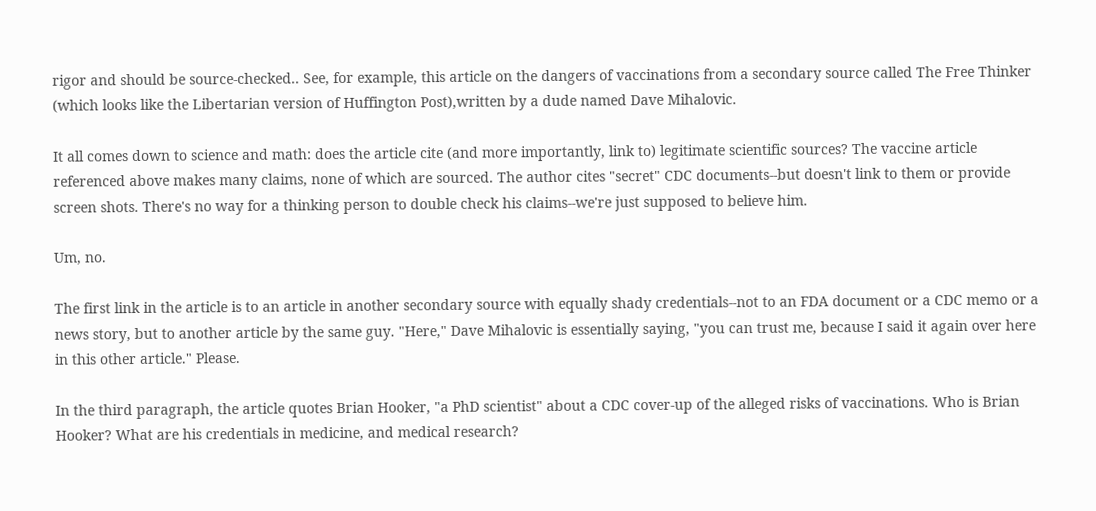rigor and should be source-checked.. See, for example, this article on the dangers of vaccinations from a secondary source called The Free Thinker (which looks like the Libertarian version of Huffington Post),written by a dude named Dave Mihalovic.

It all comes down to science and math: does the article cite (and more importantly, link to) legitimate scientific sources? The vaccine article referenced above makes many claims, none of which are sourced. The author cites "secret" CDC documents--but doesn't link to them or provide screen shots. There's no way for a thinking person to double check his claims--we're just supposed to believe him.

Um, no.

The first link in the article is to an article in another secondary source with equally shady credentials--not to an FDA document or a CDC memo or a news story, but to another article by the same guy. "Here," Dave Mihalovic is essentially saying, "you can trust me, because I said it again over here in this other article." Please.

In the third paragraph, the article quotes Brian Hooker, "a PhD scientist" about a CDC cover-up of the alleged risks of vaccinations. Who is Brian Hooker? What are his credentials in medicine, and medical research?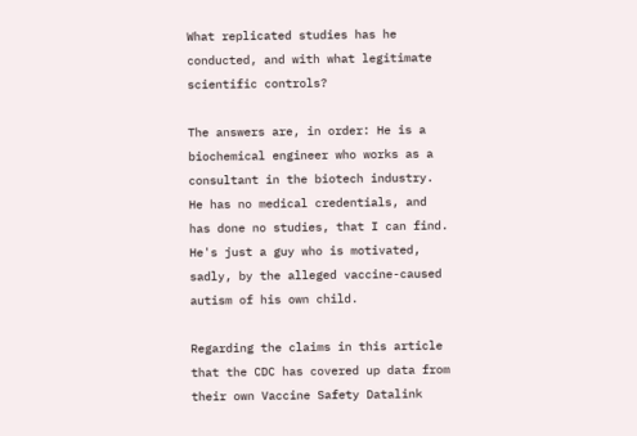What replicated studies has he conducted, and with what legitimate scientific controls?

The answers are, in order: He is a biochemical engineer who works as a consultant in the biotech industry.  He has no medical credentials, and has done no studies, that I can find. He's just a guy who is motivated, sadly, by the alleged vaccine-caused autism of his own child.

Regarding the claims in this article that the CDC has covered up data from their own Vaccine Safety Datalink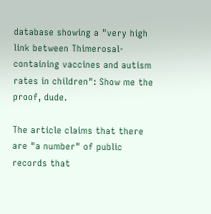database showing a "very high link between Thimerosal-containing vaccines and autism rates in children": Show me the proof, dude.

The article claims that there are "a number" of public records that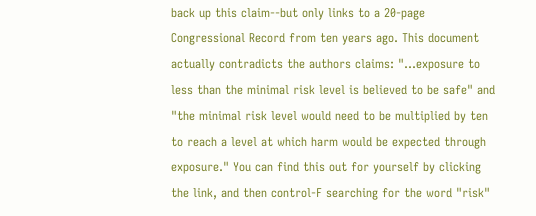back up this claim--but only links to a 20-page Congressional Record from ten years ago. This document actually contradicts the authors claims: "...exposure to less than the minimal risk level is believed to be safe" and "the minimal risk level would need to be multiplied by ten to reach a level at which harm would be expected through exposure." You can find this out for yourself by clicking the link, and then control-F searching for the word "risk"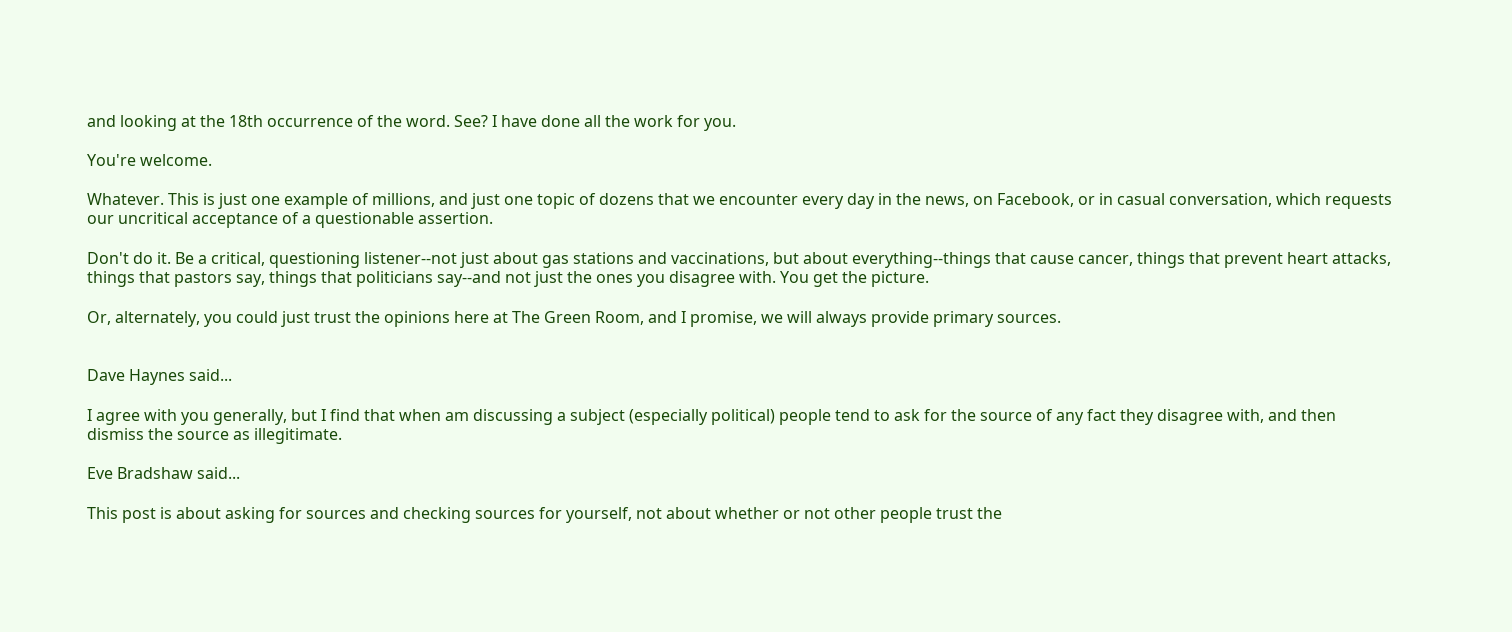and looking at the 18th occurrence of the word. See? I have done all the work for you.

You're welcome.

Whatever. This is just one example of millions, and just one topic of dozens that we encounter every day in the news, on Facebook, or in casual conversation, which requests our uncritical acceptance of a questionable assertion.

Don't do it. Be a critical, questioning listener--not just about gas stations and vaccinations, but about everything--things that cause cancer, things that prevent heart attacks, things that pastors say, things that politicians say--and not just the ones you disagree with. You get the picture.

Or, alternately, you could just trust the opinions here at The Green Room, and I promise, we will always provide primary sources.


Dave Haynes said...

I agree with you generally, but I find that when am discussing a subject (especially political) people tend to ask for the source of any fact they disagree with, and then dismiss the source as illegitimate.

Eve Bradshaw said...

This post is about asking for sources and checking sources for yourself, not about whether or not other people trust the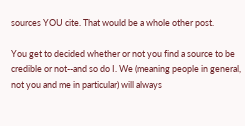sources YOU cite. That would be a whole other post.

You get to decided whether or not you find a source to be credible or not--and so do I. We (meaning people in general, not you and me in particular) will always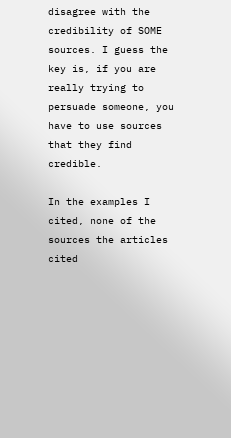disagree with the credibility of SOME sources. I guess the key is, if you are really trying to persuade someone, you have to use sources that they find credible.

In the examples I cited, none of the sources the articles cited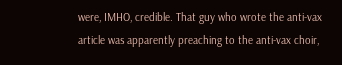were, IMHO, credible. That guy who wrote the anti-vax article was apparently preaching to the anti-vax choir,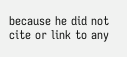because he did not cite or link to any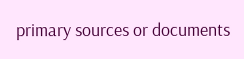primary sources or documents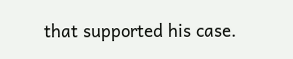that supported his case.